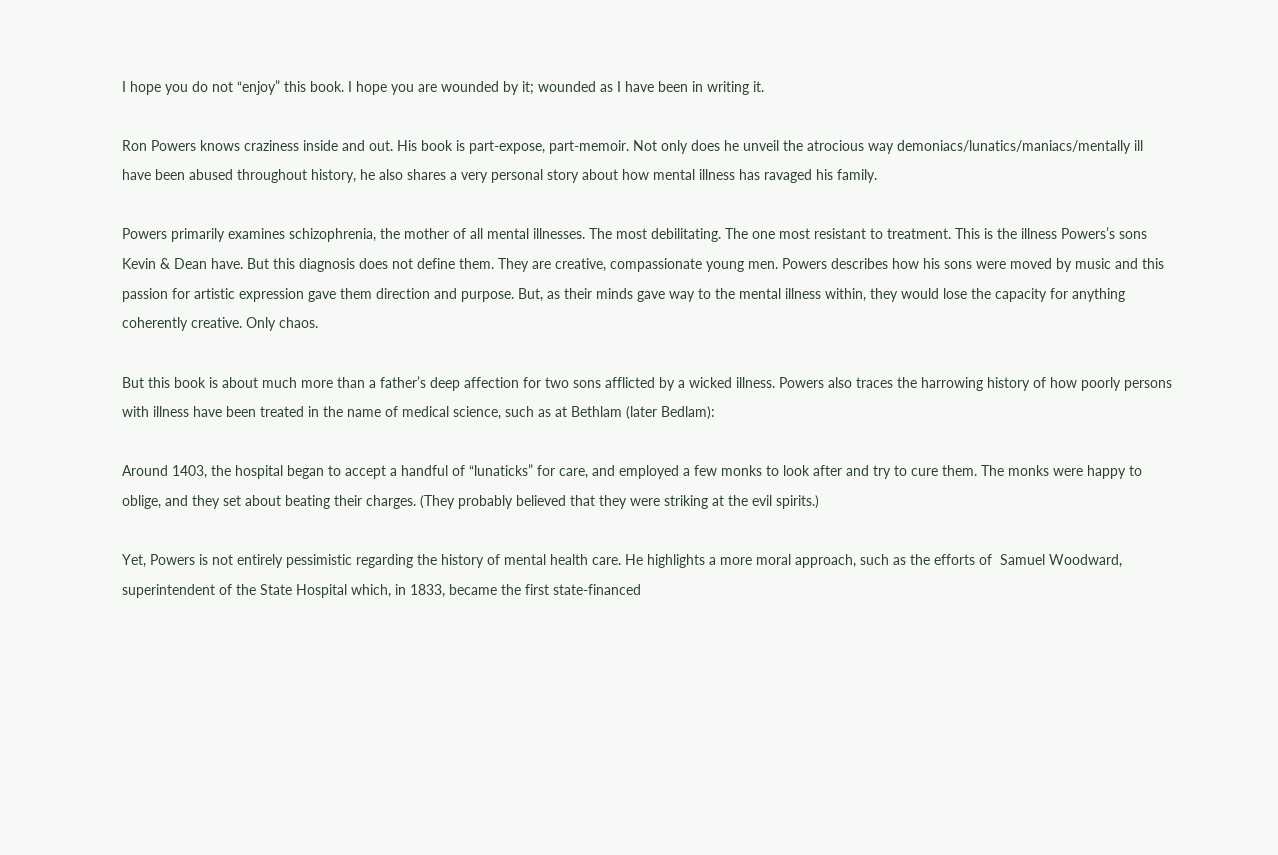I hope you do not “enjoy” this book. I hope you are wounded by it; wounded as I have been in writing it.

Ron Powers knows craziness inside and out. His book is part-expose, part-memoir. Not only does he unveil the atrocious way demoniacs/lunatics/maniacs/mentally ill have been abused throughout history, he also shares a very personal story about how mental illness has ravaged his family.

Powers primarily examines schizophrenia, the mother of all mental illnesses. The most debilitating. The one most resistant to treatment. This is the illness Powers’s sons Kevin & Dean have. But this diagnosis does not define them. They are creative, compassionate young men. Powers describes how his sons were moved by music and this passion for artistic expression gave them direction and purpose. But, as their minds gave way to the mental illness within, they would lose the capacity for anything coherently creative. Only chaos.

But this book is about much more than a father’s deep affection for two sons afflicted by a wicked illness. Powers also traces the harrowing history of how poorly persons with illness have been treated in the name of medical science, such as at Bethlam (later Bedlam):

Around 1403, the hospital began to accept a handful of “lunaticks” for care, and employed a few monks to look after and try to cure them. The monks were happy to oblige, and they set about beating their charges. (They probably believed that they were striking at the evil spirits.)

Yet, Powers is not entirely pessimistic regarding the history of mental health care. He highlights a more moral approach, such as the efforts of  Samuel Woodward, superintendent of the State Hospital which, in 1833, became the first state-financed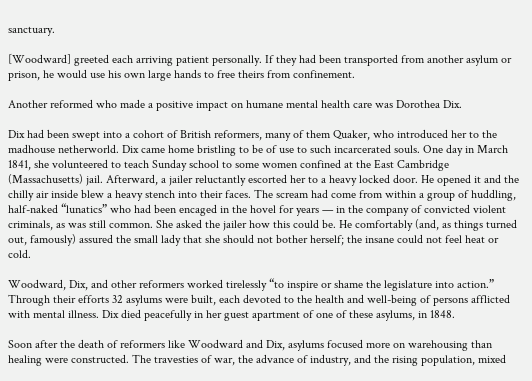sanctuary.

[Woodward] greeted each arriving patient personally. If they had been transported from another asylum or prison, he would use his own large hands to free theirs from confinement.

Another reformed who made a positive impact on humane mental health care was Dorothea Dix.

Dix had been swept into a cohort of British reformers, many of them Quaker, who introduced her to the madhouse netherworld. Dix came home bristling to be of use to such incarcerated souls. One day in March 1841, she volunteered to teach Sunday school to some women confined at the East Cambridge (Massachusetts) jail. Afterward, a jailer reluctantly escorted her to a heavy locked door. He opened it and the chilly air inside blew a heavy stench into their faces. The scream had come from within a group of huddling, half-naked “lunatics” who had been encaged in the hovel for years — in the company of convicted violent criminals, as was still common. She asked the jailer how this could be. He comfortably (and, as things turned out, famously) assured the small lady that she should not bother herself; the insane could not feel heat or cold.

Woodward, Dix, and other reformers worked tirelessly “to inspire or shame the legislature into action.” Through their efforts 32 asylums were built, each devoted to the health and well-being of persons afflicted with mental illness. Dix died peacefully in her guest apartment of one of these asylums, in 1848.

Soon after the death of reformers like Woodward and Dix, asylums focused more on warehousing than healing were constructed. The travesties of war, the advance of industry, and the rising population, mixed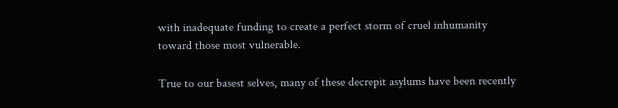with inadequate funding to create a perfect storm of cruel inhumanity toward those most vulnerable.

True to our basest selves, many of these decrepit asylums have been recently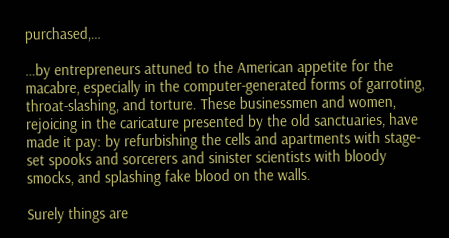purchased,…

…by entrepreneurs attuned to the American appetite for the macabre, especially in the computer-generated forms of garroting, throat-slashing, and torture. These businessmen and women, rejoicing in the caricature presented by the old sanctuaries, have made it pay: by refurbishing the cells and apartments with stage-set spooks and sorcerers and sinister scientists with bloody smocks, and splashing fake blood on the walls.

Surely things are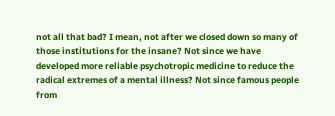not all that bad? I mean, not after we closed down so many of those institutions for the insane? Not since we have developed more reliable psychotropic medicine to reduce the radical extremes of a mental illness? Not since famous people from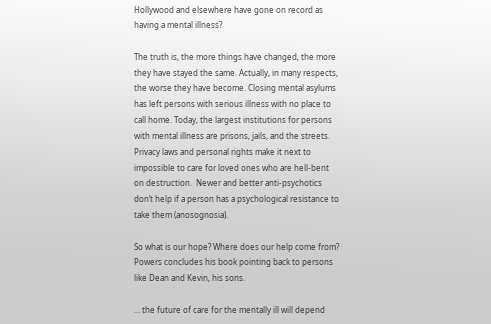Hollywood and elsewhere have gone on record as having a mental illness?

The truth is, the more things have changed, the more they have stayed the same. Actually, in many respects, the worse they have become. Closing mental asylums has left persons with serious illness with no place to call home. Today, the largest institutions for persons with mental illness are prisons, jails, and the streets. Privacy laws and personal rights make it next to impossible to care for loved ones who are hell-bent on destruction.  Newer and better anti-psychotics don’t help if a person has a psychological resistance to take them (anosognosia).

So what is our hope? Where does our help come from? Powers concludes his book pointing back to persons like Dean and Kevin, his sons.

… the future of care for the mentally ill will depend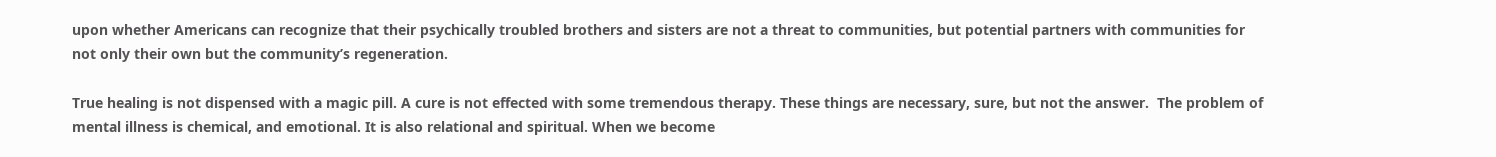upon whether Americans can recognize that their psychically troubled brothers and sisters are not a threat to communities, but potential partners with communities for not only their own but the community’s regeneration.

True healing is not dispensed with a magic pill. A cure is not effected with some tremendous therapy. These things are necessary, sure, but not the answer.  The problem of mental illness is chemical, and emotional. It is also relational and spiritual. When we become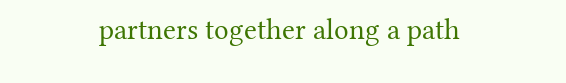partners together along a path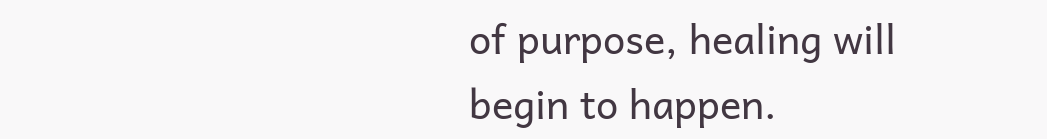of purpose, healing will begin to happen.